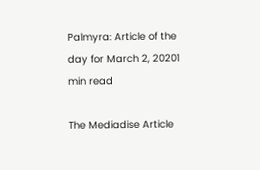Palmyra: Article of the day for March 2, 20201 min read

The Mediadise Article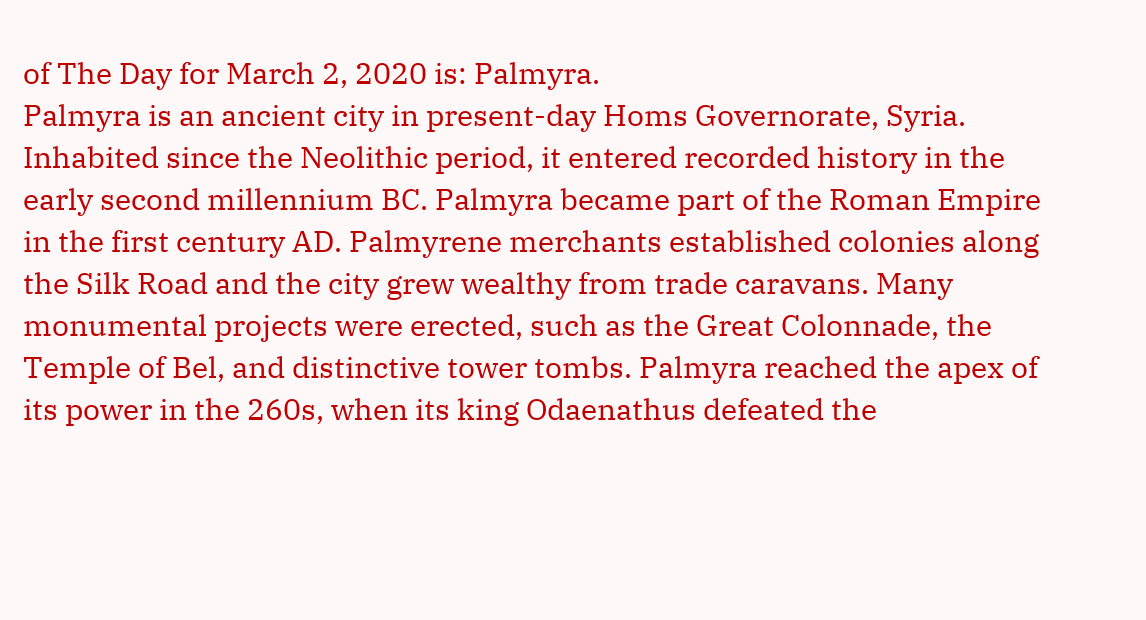of The Day for March 2, 2020 is: Palmyra.
Palmyra is an ancient city in present-day Homs Governorate, Syria. Inhabited since the Neolithic period, it entered recorded history in the early second millennium BC. Palmyra became part of the Roman Empire in the first century AD. Palmyrene merchants established colonies along the Silk Road and the city grew wealthy from trade caravans. Many monumental projects were erected, such as the Great Colonnade, the Temple of Bel, and distinctive tower tombs. Palmyra reached the apex of its power in the 260s, when its king Odaenathus defeated the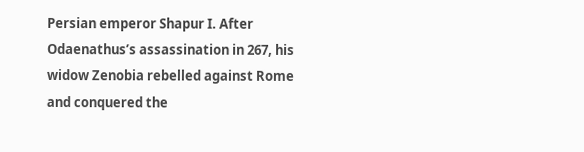Persian emperor Shapur I. After Odaenathus’s assassination in 267, his widow Zenobia rebelled against Rome and conquered the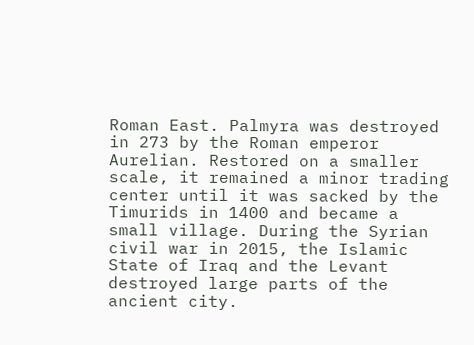Roman East. Palmyra was destroyed in 273 by the Roman emperor Aurelian. Restored on a smaller scale, it remained a minor trading center until it was sacked by the Timurids in 1400 and became a small village. During the Syrian civil war in 2015, the Islamic State of Iraq and the Levant destroyed large parts of the ancient city.